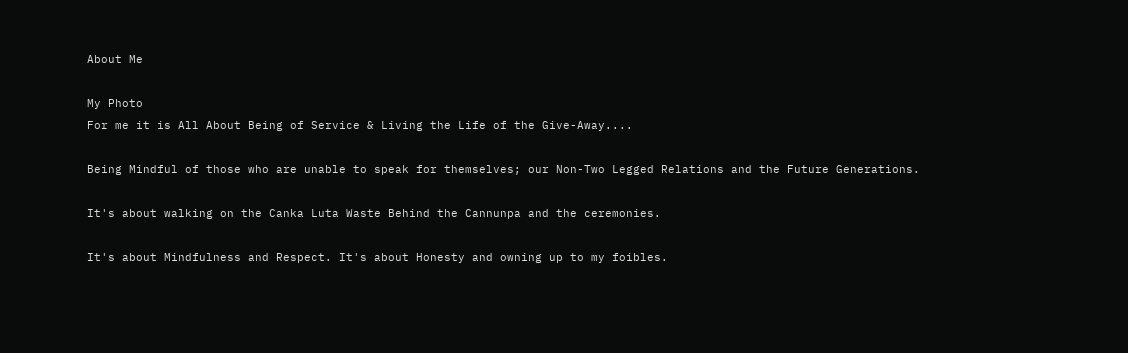About Me

My Photo
For me it is All About Being of Service & Living the Life of the Give-Away....

Being Mindful of those who are unable to speak for themselves; our Non-Two Legged Relations and the Future Generations.

It's about walking on the Canka Luta Waste Behind the Cannunpa and the ceremonies.

It's about Mindfulness and Respect. It's about Honesty and owning up to my foibles.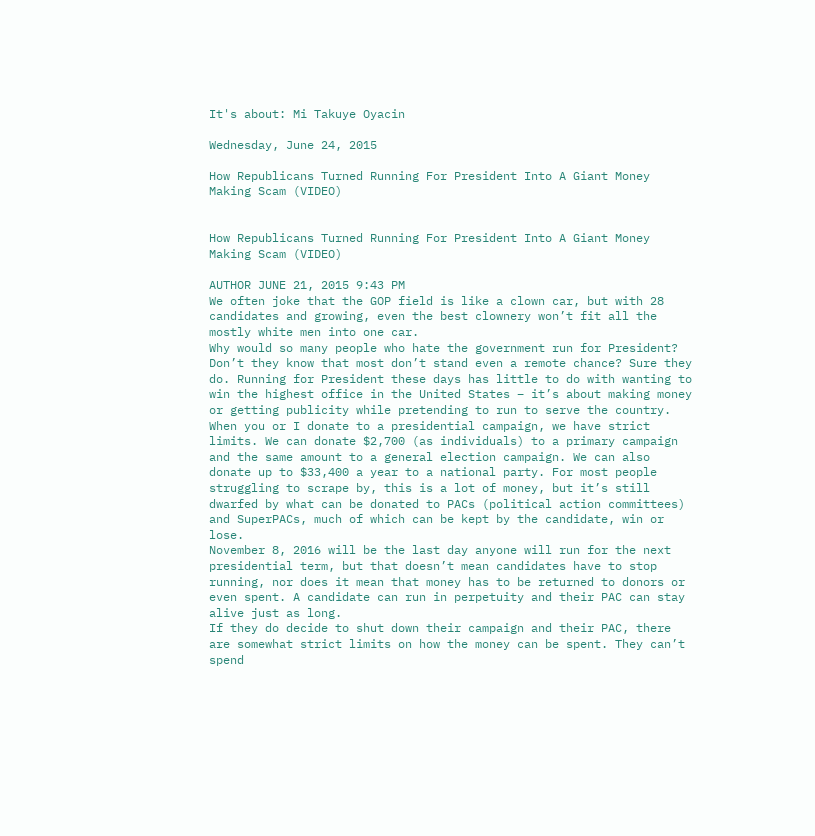It's about: Mi Takuye Oyacin

Wednesday, June 24, 2015

How Republicans Turned Running For President Into A Giant Money Making Scam (VIDEO)


How Republicans Turned Running For President Into A Giant Money Making Scam (VIDEO)

AUTHOR JUNE 21, 2015 9:43 PM
We often joke that the GOP field is like a clown car, but with 28 candidates and growing, even the best clownery won’t fit all the mostly white men into one car.
Why would so many people who hate the government run for President? Don’t they know that most don’t stand even a remote chance? Sure they do. Running for President these days has little to do with wanting to win the highest office in the United States – it’s about making money or getting publicity while pretending to run to serve the country.
When you or I donate to a presidential campaign, we have strict limits. We can donate $2,700 (as individuals) to a primary campaign and the same amount to a general election campaign. We can also donate up to $33,400 a year to a national party. For most people struggling to scrape by, this is a lot of money, but it’s still dwarfed by what can be donated to PACs (political action committees) and SuperPACs, much of which can be kept by the candidate, win or lose.
November 8, 2016 will be the last day anyone will run for the next presidential term, but that doesn’t mean candidates have to stop running, nor does it mean that money has to be returned to donors or even spent. A candidate can run in perpetuity and their PAC can stay alive just as long.
If they do decide to shut down their campaign and their PAC, there are somewhat strict limits on how the money can be spent. They can’t spend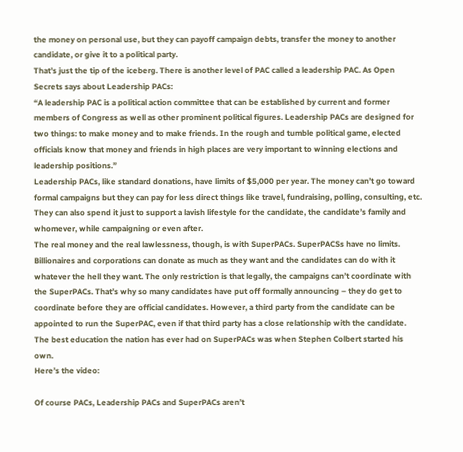the money on personal use, but they can payoff campaign debts, transfer the money to another candidate, or give it to a political party.
That’s just the tip of the iceberg. There is another level of PAC called a leadership PAC. As Open Secrets says about Leadership PACs:
“A leadership PAC is a political action committee that can be established by current and former members of Congress as well as other prominent political figures. Leadership PACs are designed for two things: to make money and to make friends. In the rough and tumble political game, elected officials know that money and friends in high places are very important to winning elections and leadership positions.”
Leadership PACs, like standard donations, have limits of $5,000 per year. The money can’t go toward formal campaigns but they can pay for less direct things like travel, fundraising, polling, consulting, etc. They can also spend it just to support a lavish lifestyle for the candidate, the candidate’s family and whomever, while campaigning or even after.
The real money and the real lawlessness, though, is with SuperPACs. SuperPACSs have no limits. Billionaires and corporations can donate as much as they want and the candidates can do with it whatever the hell they want. The only restriction is that legally, the campaigns can’t coordinate with the SuperPACs. That’s why so many candidates have put off formally announcing – they do get to coordinate before they are official candidates. However, a third party from the candidate can be appointed to run the SuperPAC, even if that third party has a close relationship with the candidate.
The best education the nation has ever had on SuperPACs was when Stephen Colbert started his own.
Here’s the video:

Of course PACs, Leadership PACs and SuperPACs aren’t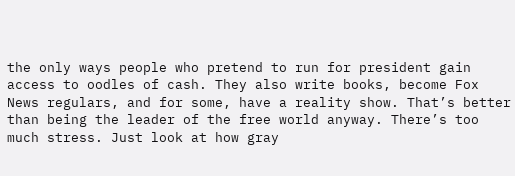the only ways people who pretend to run for president gain access to oodles of cash. They also write books, become Fox News regulars, and for some, have a reality show. That’s better than being the leader of the free world anyway. There’s too much stress. Just look at how gray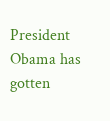President Obama has gotten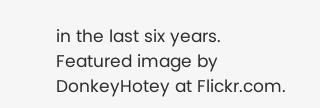in the last six years.
Featured image by DonkeyHotey at Flickr.com.